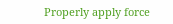Properly apply force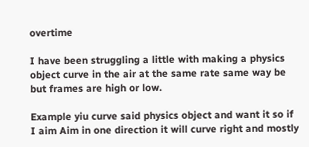overtime

I have been struggling a little with making a physics object curve in the air at the same rate same way be but frames are high or low.

Example yiu curve said physics object and want it so if I aim Aim in one direction it will curve right and mostly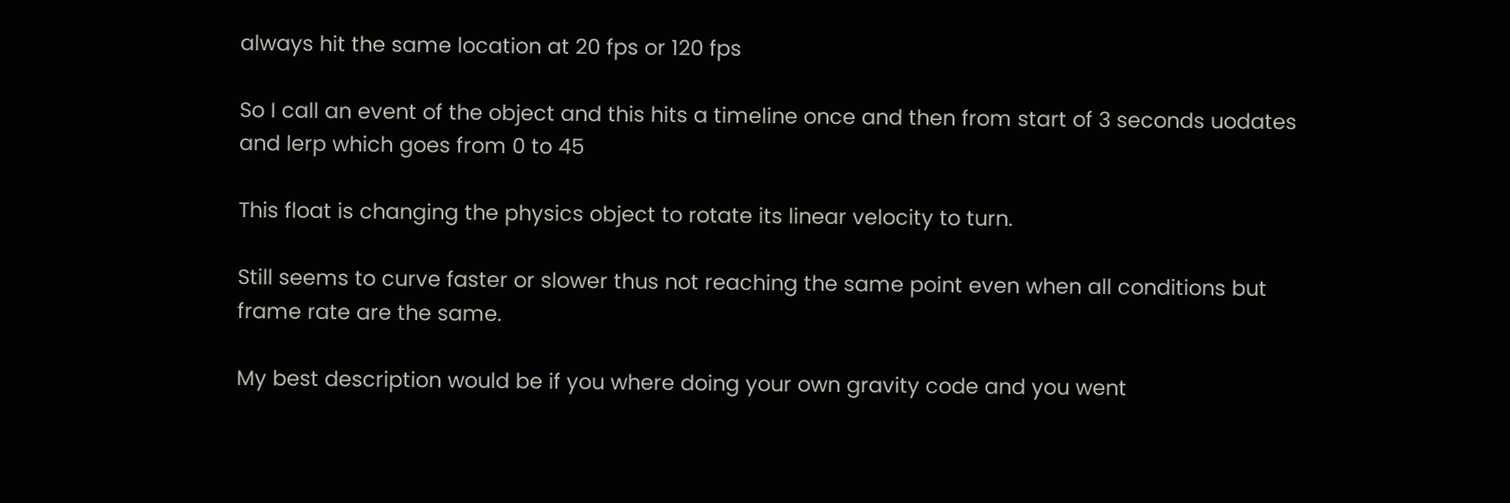always hit the same location at 20 fps or 120 fps

So I call an event of the object and this hits a timeline once and then from start of 3 seconds uodates and lerp which goes from 0 to 45

This float is changing the physics object to rotate its linear velocity to turn.

Still seems to curve faster or slower thus not reaching the same point even when all conditions but frame rate are the same.

My best description would be if you where doing your own gravity code and you went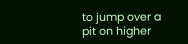to jump over a pit on higher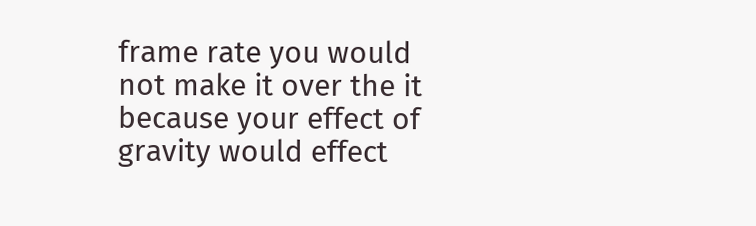frame rate you would not make it over the it because your effect of gravity would effect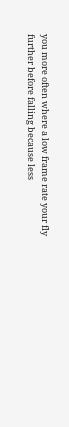you more often where a low frame rate your fly further before falling because less